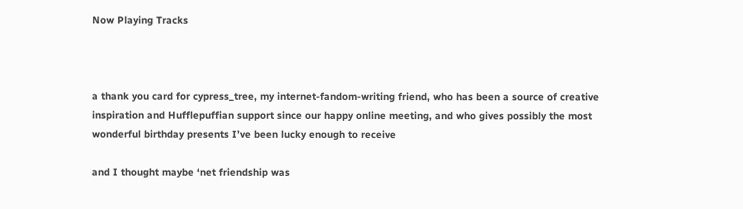Now Playing Tracks



a thank you card for cypress_tree, my internet-fandom-writing friend, who has been a source of creative inspiration and Hufflepuffian support since our happy online meeting, and who gives possibly the most wonderful birthday presents I’ve been lucky enough to receive

and I thought maybe ‘net friendship was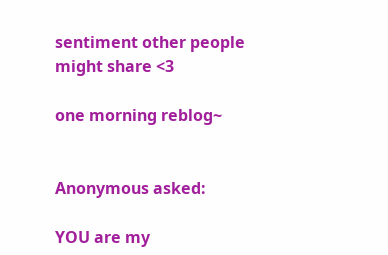sentiment other people might share <3

one morning reblog~


Anonymous asked:

YOU are my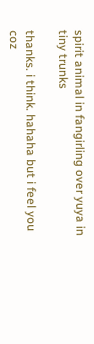spirit animal in fangirling over yuya in tiny trunks

thanks. i think. hahaha but i feel you coz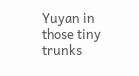Yuyan in those tiny trunks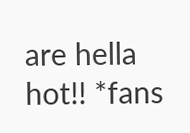are hella hot!! *fans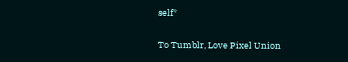self*

To Tumblr, Love Pixel Union